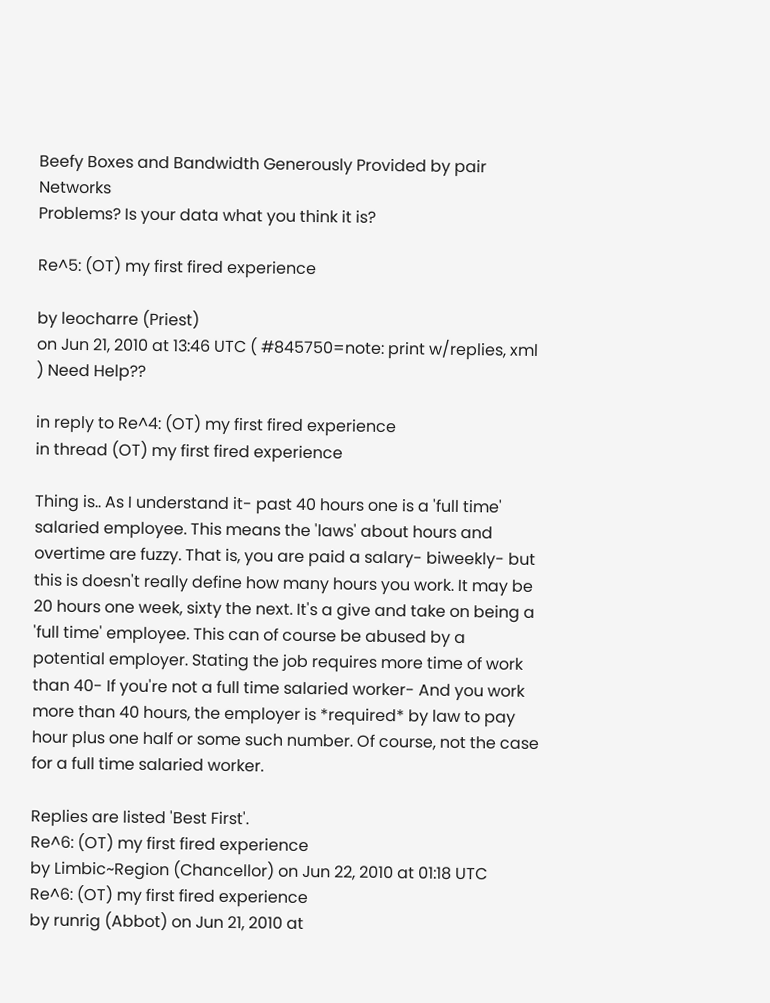Beefy Boxes and Bandwidth Generously Provided by pair Networks
Problems? Is your data what you think it is?

Re^5: (OT) my first fired experience

by leocharre (Priest)
on Jun 21, 2010 at 13:46 UTC ( #845750=note: print w/replies, xml ) Need Help??

in reply to Re^4: (OT) my first fired experience
in thread (OT) my first fired experience

Thing is.. As I understand it- past 40 hours one is a 'full time' salaried employee. This means the 'laws' about hours and overtime are fuzzy. That is, you are paid a salary- biweekly- but this is doesn't really define how many hours you work. It may be 20 hours one week, sixty the next. It's a give and take on being a 'full time' employee. This can of course be abused by a potential employer. Stating the job requires more time of work than 40- If you're not a full time salaried worker- And you work more than 40 hours, the employer is *required* by law to pay hour plus one half or some such number. Of course, not the case for a full time salaried worker.

Replies are listed 'Best First'.
Re^6: (OT) my first fired experience
by Limbic~Region (Chancellor) on Jun 22, 2010 at 01:18 UTC
Re^6: (OT) my first fired experience
by runrig (Abbot) on Jun 21, 2010 at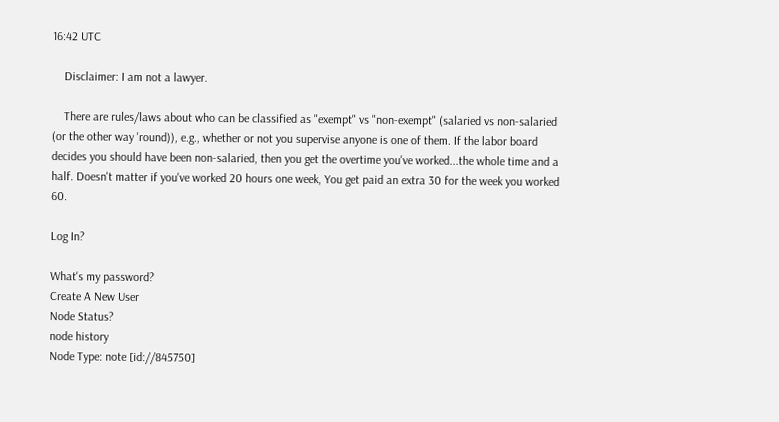16:42 UTC

    Disclaimer: I am not a lawyer.

    There are rules/laws about who can be classified as "exempt" vs "non-exempt" (salaried vs non-salaried (or the other way 'round)), e.g., whether or not you supervise anyone is one of them. If the labor board decides you should have been non-salaried, then you get the overtime you've worked...the whole time and a half. Doesn't matter if you've worked 20 hours one week, You get paid an extra 30 for the week you worked 60.

Log In?

What's my password?
Create A New User
Node Status?
node history
Node Type: note [id://845750]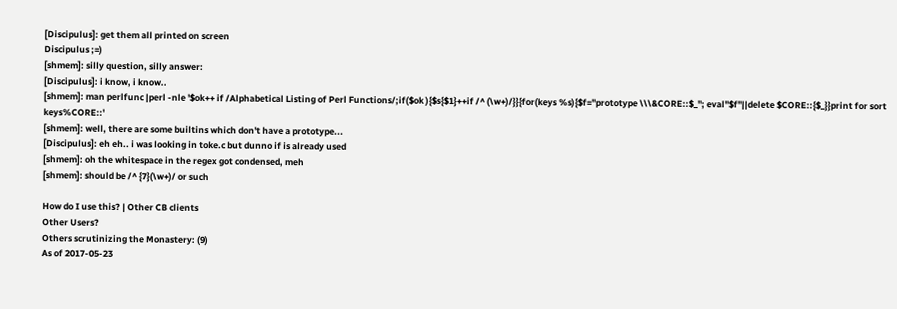[Discipulus]: get them all printed on screen
Discipulus ;=)
[shmem]: silly question, silly answer:
[Discipulus]: i know, i know..
[shmem]: man perlfunc |perl -nle '$ok++ if /Alphabetical Listing of Perl Functions/;if($ok ){$s{$1}++if /^ (\w+)/}}{for(keys %s){$f="prototype \\\&CORE::$_"; eval"$f"||delete $CORE::{$_}}print for sort keys%CORE::'
[shmem]: well, there are some builtins which don't have a prototype...
[Discipulus]: eh eh.. i was looking in toke.c but dunno if is already used
[shmem]: oh the whitespace in the regex got condensed, meh
[shmem]: should be /^ {7}(\w+)/ or such

How do I use this? | Other CB clients
Other Users?
Others scrutinizing the Monastery: (9)
As of 2017-05-23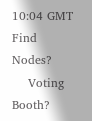10:04 GMT
Find Nodes?
    Voting Booth?